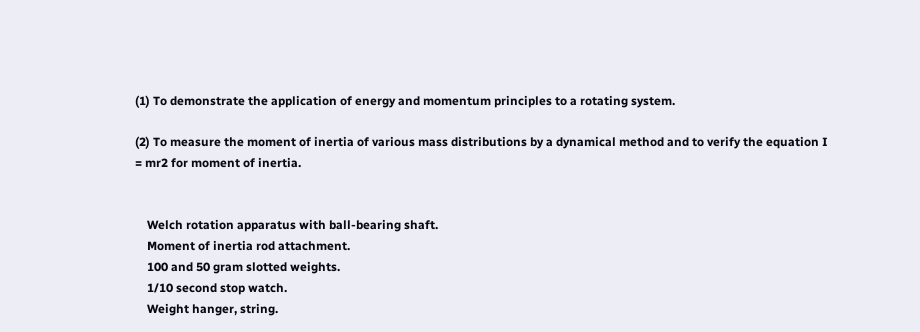(1) To demonstrate the application of energy and momentum principles to a rotating system.

(2) To measure the moment of inertia of various mass distributions by a dynamical method and to verify the equation I = mr2 for moment of inertia.


    Welch rotation apparatus with ball-bearing shaft.
    Moment of inertia rod attachment.
    100 and 50 gram slotted weights.
    1/10 second stop watch.
    Weight hanger, string.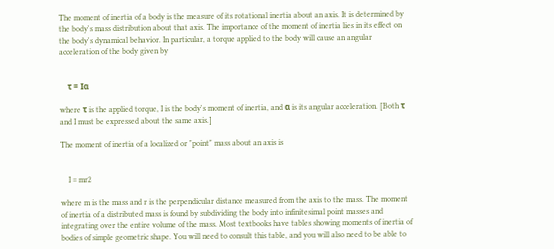The moment of inertia of a body is the measure of its rotational inertia about an axis. It is determined by the body's mass distribution about that axis. The importance of the moment of inertia lies in its effect on the body's dynamical behavior. In particular, a torque applied to the body will cause an angular acceleration of the body given by


    τ = Iα

where τ is the applied torque, I is the body's moment of inertia, and α is its angular acceleration. [Both τ and I must be expressed about the same axis.]

The moment of inertia of a localized or "point" mass about an axis is


    I = mr2

where m is the mass and r is the perpendicular distance measured from the axis to the mass. The moment of inertia of a distributed mass is found by subdividing the body into infinitesimal point masses and integrating over the entire volume of the mass. Most textbooks have tables showing moments of inertia of bodies of simple geometric shape. You will need to consult this table, and you will also need to be able to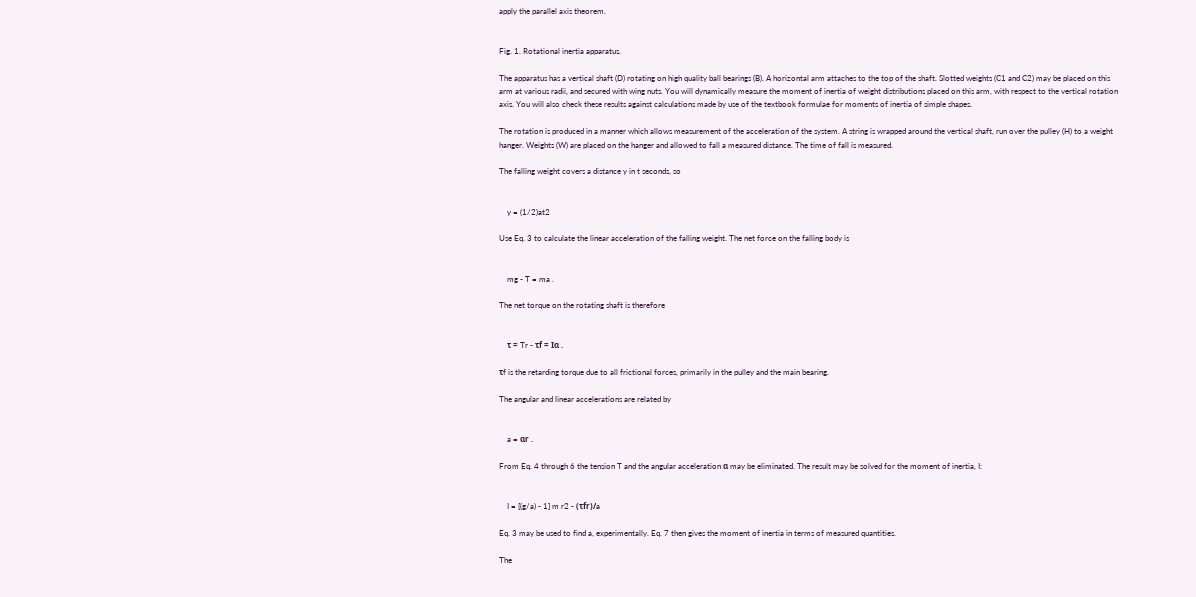apply the parallel axis theorem.


Fig. 1. Rotational inertia apparatus.

The apparatus has a vertical shaft (D) rotating on high quality ball bearings (B). A horizontal arm attaches to the top of the shaft. Slotted weights (C1 and C2) may be placed on this arm at various radii, and secured with wing nuts. You will dynamically measure the moment of inertia of weight distributions placed on this arm, with respect to the vertical rotation axis. You will also check these results against calculations made by use of the textbook formulae for moments of inertia of simple shapes.

The rotation is produced in a manner which allows measurement of the acceleration of the system. A string is wrapped around the vertical shaft, run over the pulley (H) to a weight hanger. Weights (W) are placed on the hanger and allowed to fall a measured distance. The time of fall is measured.

The falling weight covers a distance y in t seconds, so


    y = (1/2)at2

Use Eq. 3 to calculate the linear acceleration of the falling weight. The net force on the falling body is


    mg - T = ma .

The net torque on the rotating shaft is therefore


    τ = Tr - τf = Iα .

τf is the retarding torque due to all frictional forces, primarily in the pulley and the main bearing.

The angular and linear accelerations are related by


    a = αr .

From Eq. 4 through 6 the tension T and the angular acceleration α may be eliminated. The result may be solved for the moment of inertia, I:


    I = [(g/a) - 1] m r2 - (τfr)/a

Eq. 3 may be used to find a, experimentally. Eq. 7 then gives the moment of inertia in terms of measured quantities.

The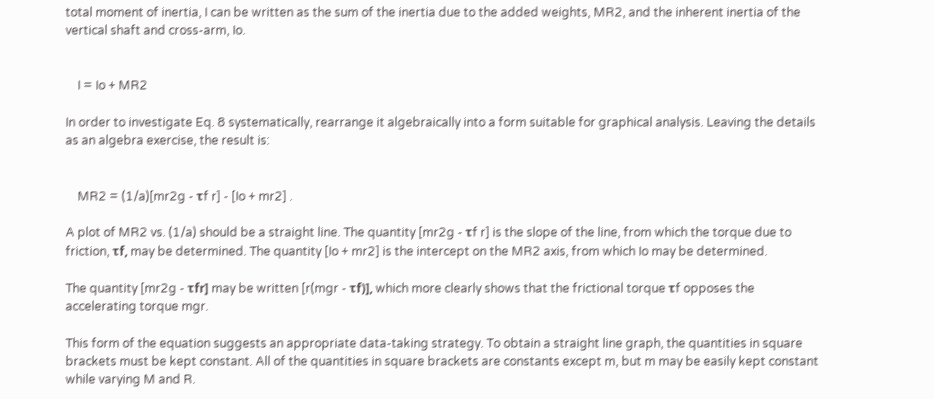total moment of inertia, I can be written as the sum of the inertia due to the added weights, MR2, and the inherent inertia of the vertical shaft and cross-arm, Io.


    I = Io + MR2

In order to investigate Eq. 8 systematically, rearrange it algebraically into a form suitable for graphical analysis. Leaving the details as an algebra exercise, the result is:


    MR2 = (1/a)[mr2g - τf r] - [Io + mr2] .

A plot of MR2 vs. (1/a) should be a straight line. The quantity [mr2g - τf r] is the slope of the line, from which the torque due to friction, τf, may be determined. The quantity [Io + mr2] is the intercept on the MR2 axis, from which Io may be determined.

The quantity [mr2g - τfr] may be written [r(mgr - τf)], which more clearly shows that the frictional torque τf opposes the accelerating torque mgr.

This form of the equation suggests an appropriate data-taking strategy. To obtain a straight line graph, the quantities in square brackets must be kept constant. All of the quantities in square brackets are constants except m, but m may be easily kept constant while varying M and R.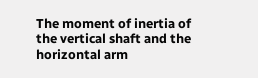The moment of inertia of the vertical shaft and the horizontal arm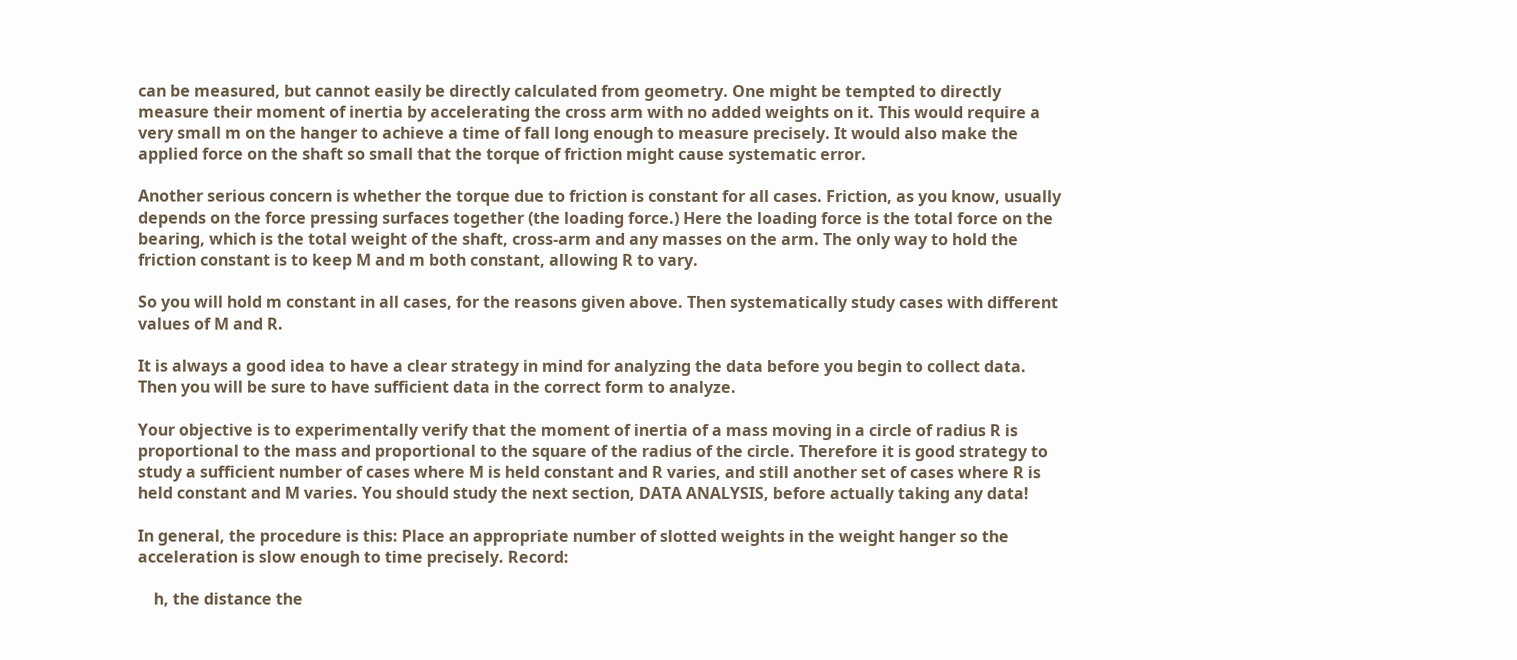can be measured, but cannot easily be directly calculated from geometry. One might be tempted to directly measure their moment of inertia by accelerating the cross arm with no added weights on it. This would require a very small m on the hanger to achieve a time of fall long enough to measure precisely. It would also make the applied force on the shaft so small that the torque of friction might cause systematic error.

Another serious concern is whether the torque due to friction is constant for all cases. Friction, as you know, usually depends on the force pressing surfaces together (the loading force.) Here the loading force is the total force on the bearing, which is the total weight of the shaft, cross-arm and any masses on the arm. The only way to hold the friction constant is to keep M and m both constant, allowing R to vary.

So you will hold m constant in all cases, for the reasons given above. Then systematically study cases with different values of M and R.

It is always a good idea to have a clear strategy in mind for analyzing the data before you begin to collect data. Then you will be sure to have sufficient data in the correct form to analyze.

Your objective is to experimentally verify that the moment of inertia of a mass moving in a circle of radius R is proportional to the mass and proportional to the square of the radius of the circle. Therefore it is good strategy to study a sufficient number of cases where M is held constant and R varies, and still another set of cases where R is held constant and M varies. You should study the next section, DATA ANALYSIS, before actually taking any data!

In general, the procedure is this: Place an appropriate number of slotted weights in the weight hanger so the acceleration is slow enough to time precisely. Record:

    h, the distance the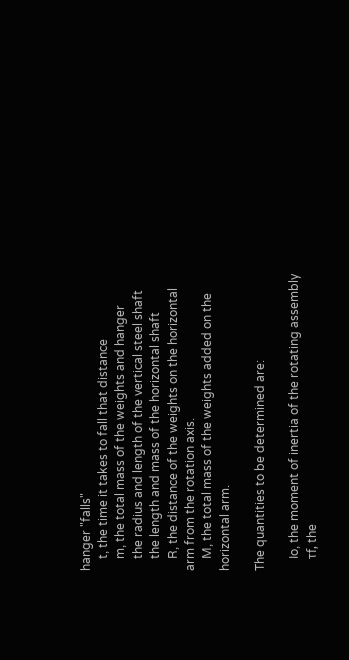hanger "falls"
    t, the time it takes to fall that distance
    m, the total mass of the weights and hanger
    the radius and length of the vertical steel shaft
    the length and mass of the horizontal shaft
    R, the distance of the weights on the horizontal arm from the rotation axis.
    M, the total mass of the weights added on the horizontal arm.

The quantities to be determined are:

    Io, the moment of inertia of the rotating assembly
    τf, the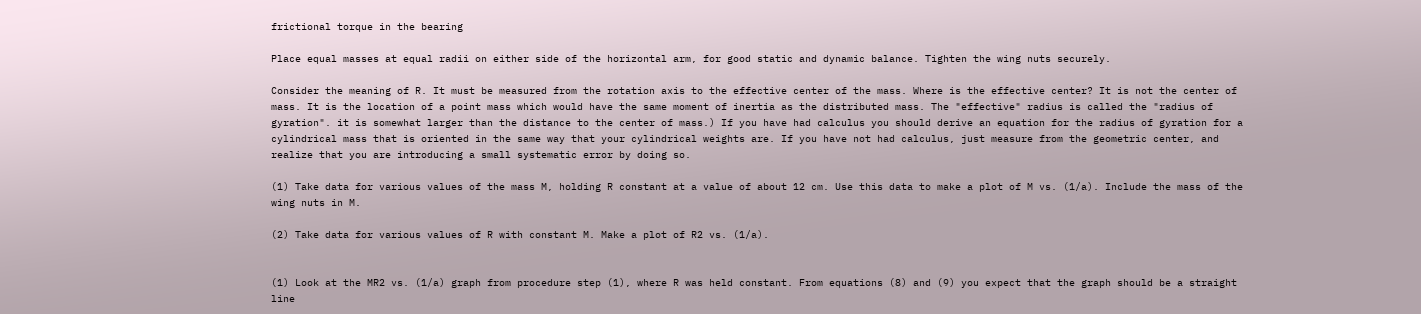frictional torque in the bearing

Place equal masses at equal radii on either side of the horizontal arm, for good static and dynamic balance. Tighten the wing nuts securely.

Consider the meaning of R. It must be measured from the rotation axis to the effective center of the mass. Where is the effective center? It is not the center of mass. It is the location of a point mass which would have the same moment of inertia as the distributed mass. The "effective" radius is called the "radius of gyration". it is somewhat larger than the distance to the center of mass.) If you have had calculus you should derive an equation for the radius of gyration for a cylindrical mass that is oriented in the same way that your cylindrical weights are. If you have not had calculus, just measure from the geometric center, and realize that you are introducing a small systematic error by doing so.

(1) Take data for various values of the mass M, holding R constant at a value of about 12 cm. Use this data to make a plot of M vs. (1/a). Include the mass of the wing nuts in M.

(2) Take data for various values of R with constant M. Make a plot of R2 vs. (1/a).


(1) Look at the MR2 vs. (1/a) graph from procedure step (1), where R was held constant. From equations (8) and (9) you expect that the graph should be a straight line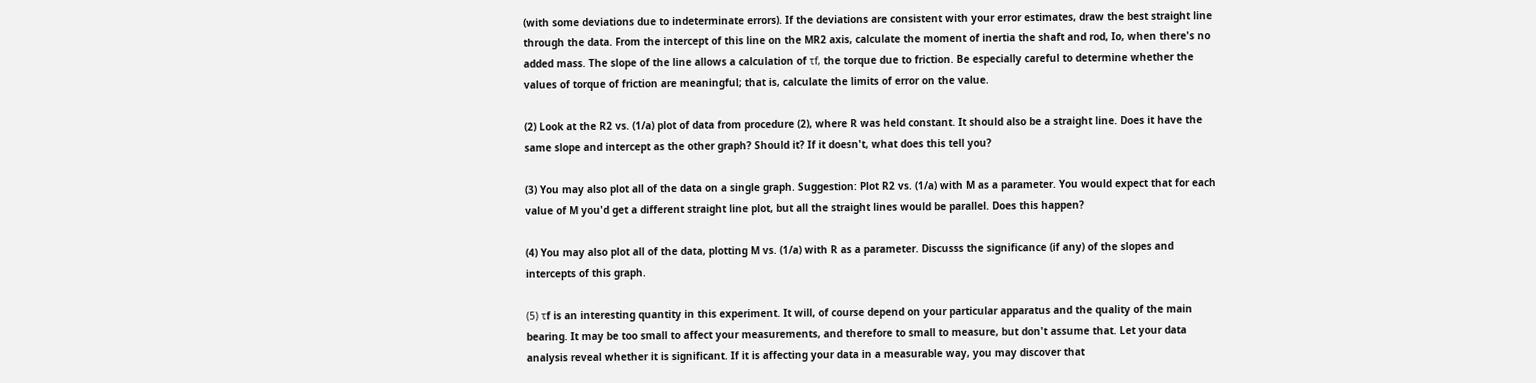(with some deviations due to indeterminate errors). If the deviations are consistent with your error estimates, draw the best straight line through the data. From the intercept of this line on the MR2 axis, calculate the moment of inertia the shaft and rod, Io, when there's no added mass. The slope of the line allows a calculation of τf, the torque due to friction. Be especially careful to determine whether the values of torque of friction are meaningful; that is, calculate the limits of error on the value.

(2) Look at the R2 vs. (1/a) plot of data from procedure (2), where R was held constant. It should also be a straight line. Does it have the same slope and intercept as the other graph? Should it? If it doesn't, what does this tell you?

(3) You may also plot all of the data on a single graph. Suggestion: Plot R2 vs. (1/a) with M as a parameter. You would expect that for each value of M you'd get a different straight line plot, but all the straight lines would be parallel. Does this happen?

(4) You may also plot all of the data, plotting M vs. (1/a) with R as a parameter. Discusss the significance (if any) of the slopes and intercepts of this graph.

(5) τf is an interesting quantity in this experiment. It will, of course depend on your particular apparatus and the quality of the main bearing. It may be too small to affect your measurements, and therefore to small to measure, but don't assume that. Let your data analysis reveal whether it is significant. If it is affecting your data in a measurable way, you may discover that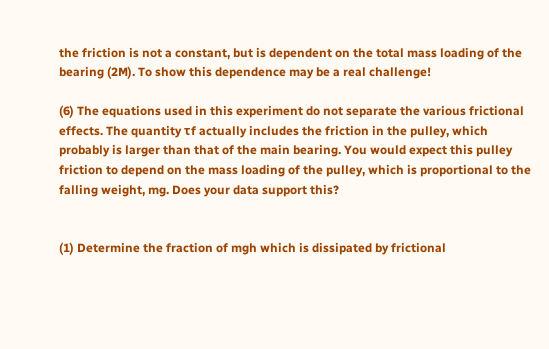the friction is not a constant, but is dependent on the total mass loading of the bearing (2M). To show this dependence may be a real challenge!

(6) The equations used in this experiment do not separate the various frictional effects. The quantity τf actually includes the friction in the pulley, which probably is larger than that of the main bearing. You would expect this pulley friction to depend on the mass loading of the pulley, which is proportional to the falling weight, mg. Does your data support this?


(1) Determine the fraction of mgh which is dissipated by frictional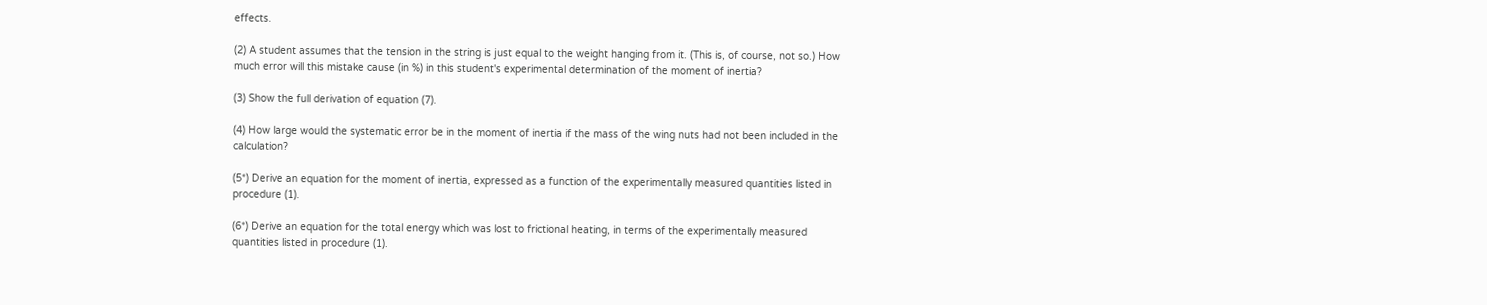effects.

(2) A student assumes that the tension in the string is just equal to the weight hanging from it. (This is, of course, not so.) How much error will this mistake cause (in %) in this student's experimental determination of the moment of inertia?

(3) Show the full derivation of equation (7).

(4) How large would the systematic error be in the moment of inertia if the mass of the wing nuts had not been included in the calculation?

(5*) Derive an equation for the moment of inertia, expressed as a function of the experimentally measured quantities listed in procedure (1).

(6*) Derive an equation for the total energy which was lost to frictional heating, in terms of the experimentally measured quantities listed in procedure (1).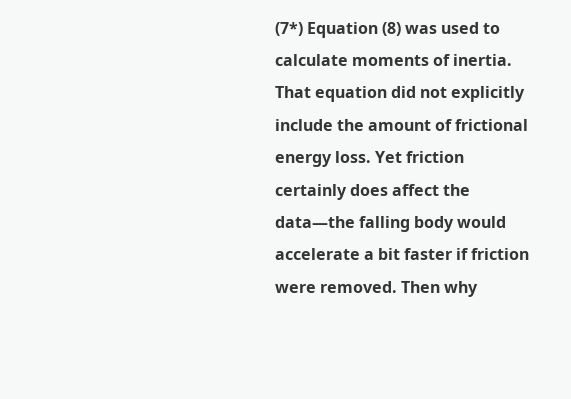(7*) Equation (8) was used to calculate moments of inertia. That equation did not explicitly include the amount of frictional energy loss. Yet friction certainly does affect the data—the falling body would accelerate a bit faster if friction were removed. Then why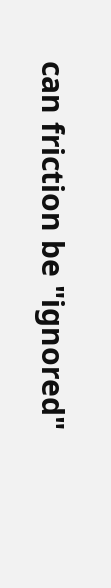can friction be "ignored"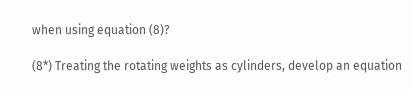when using equation (8)?

(8*) Treating the rotating weights as cylinders, develop an equation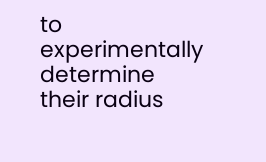to experimentally determine their radius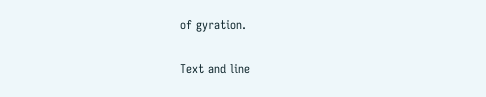of gyration.

Text and line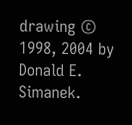drawing © 1998, 2004 by Donald E. Simanek.